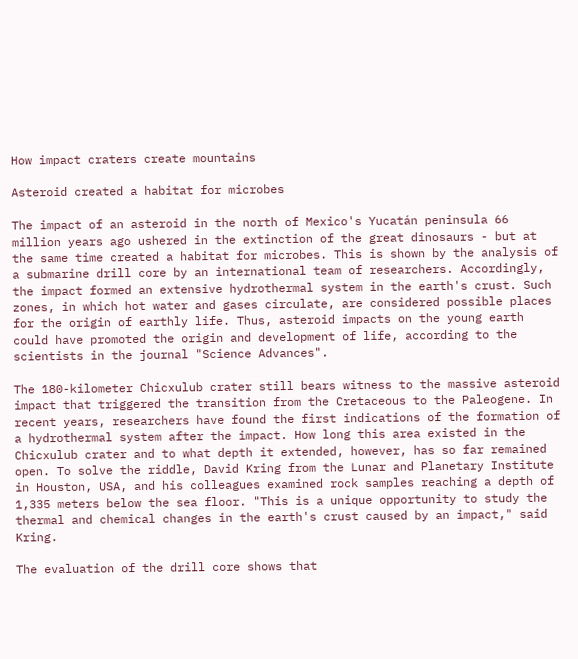How impact craters create mountains

Asteroid created a habitat for microbes

The impact of an asteroid in the north of Mexico's Yucatán peninsula 66 million years ago ushered in the extinction of the great dinosaurs - but at the same time created a habitat for microbes. This is shown by the analysis of a submarine drill core by an international team of researchers. Accordingly, the impact formed an extensive hydrothermal system in the earth's crust. Such zones, in which hot water and gases circulate, are considered possible places for the origin of earthly life. Thus, asteroid impacts on the young earth could have promoted the origin and development of life, according to the scientists in the journal "Science Advances".

The 180-kilometer Chicxulub crater still bears witness to the massive asteroid impact that triggered the transition from the Cretaceous to the Paleogene. In recent years, researchers have found the first indications of the formation of a hydrothermal system after the impact. How long this area existed in the Chicxulub crater and to what depth it extended, however, has so far remained open. To solve the riddle, David Kring from the Lunar and Planetary Institute in Houston, USA, and his colleagues examined rock samples reaching a depth of 1,335 meters below the sea floor. "This is a unique opportunity to study the thermal and chemical changes in the earth's crust caused by an impact," said Kring.

The evaluation of the drill core shows that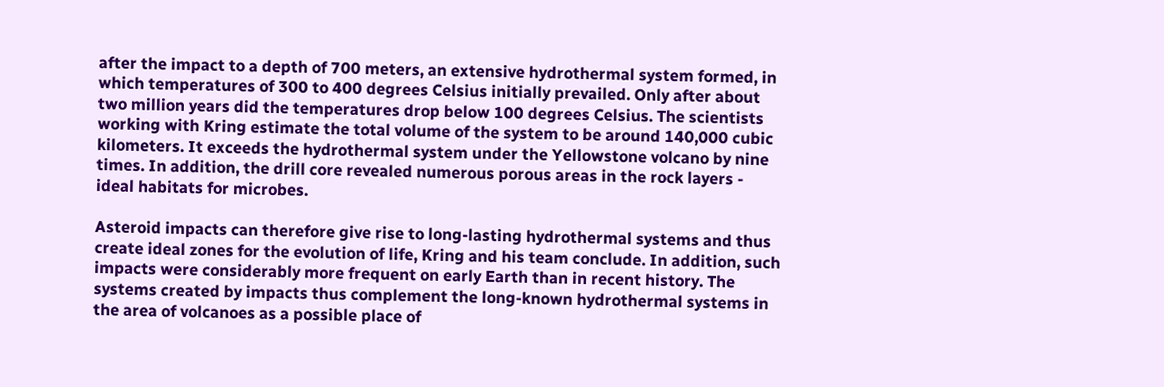after the impact to a depth of 700 meters, an extensive hydrothermal system formed, in which temperatures of 300 to 400 degrees Celsius initially prevailed. Only after about two million years did the temperatures drop below 100 degrees Celsius. The scientists working with Kring estimate the total volume of the system to be around 140,000 cubic kilometers. It exceeds the hydrothermal system under the Yellowstone volcano by nine times. In addition, the drill core revealed numerous porous areas in the rock layers - ideal habitats for microbes.

Asteroid impacts can therefore give rise to long-lasting hydrothermal systems and thus create ideal zones for the evolution of life, Kring and his team conclude. In addition, such impacts were considerably more frequent on early Earth than in recent history. The systems created by impacts thus complement the long-known hydrothermal systems in the area of volcanoes as a possible place of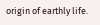origin of earthly life.